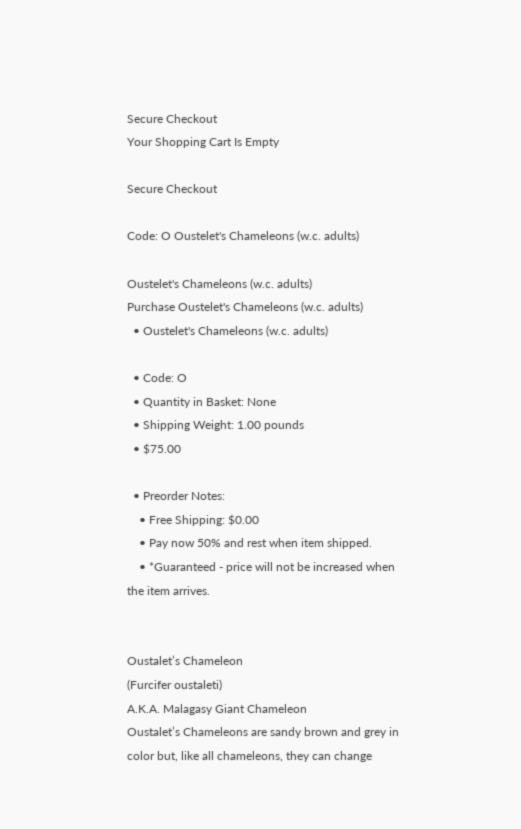Secure Checkout
Your Shopping Cart Is Empty

Secure Checkout

Code: O Oustelet's Chameleons (w.c. adults)

Oustelet's Chameleons (w.c. adults)
Purchase Oustelet's Chameleons (w.c. adults)
  • Oustelet's Chameleons (w.c. adults)

  • Code: O
  • Quantity in Basket: None
  • Shipping Weight: 1.00 pounds
  • $75.00

  • Preorder Notes:
    • Free Shipping: $0.00
    • Pay now 50% and rest when item shipped.
    • *Guaranteed - price will not be increased when the item arrives.


Oustalet’s Chameleon
(Furcifer oustaleti)
A.K.A. Malagasy Giant Chameleon
Oustalet’s Chameleons are sandy brown and grey in color but, like all chameleons, they can change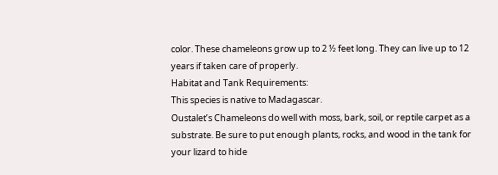color. These chameleons grow up to 2 ½ feet long. They can live up to 12 years if taken care of properly.
Habitat and Tank Requirements:
This species is native to Madagascar.
Oustalet’s Chameleons do well with moss, bark, soil, or reptile carpet as a substrate. Be sure to put enough plants, rocks, and wood in the tank for your lizard to hide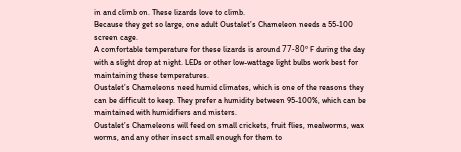in and climb on. These lizards love to climb.
Because they get so large, one adult Oustalet’s Chameleon needs a 55-100 screen cage.
A comfortable temperature for these lizards is around 77-80º F during the day with a slight drop at night. LEDs or other low-wattage light bulbs work best for maintaining these temperatures.
Oustalet’s Chameleons need humid climates, which is one of the reasons they can be difficult to keep. They prefer a humidity between 95-100%, which can be maintained with humidifiers and misters.
Oustalet’s Chameleons will feed on small crickets, fruit flies, mealworms, wax worms, and any other insect small enough for them to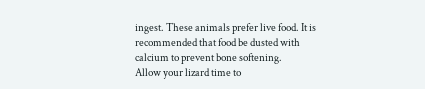ingest. These animals prefer live food. It is recommended that food be dusted with calcium to prevent bone softening.
Allow your lizard time to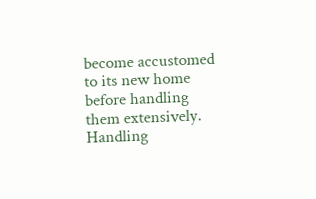become accustomed to its new home before handling them extensively. Handling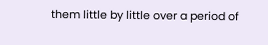them little by little over a period of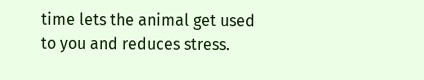time lets the animal get used to you and reduces stress.